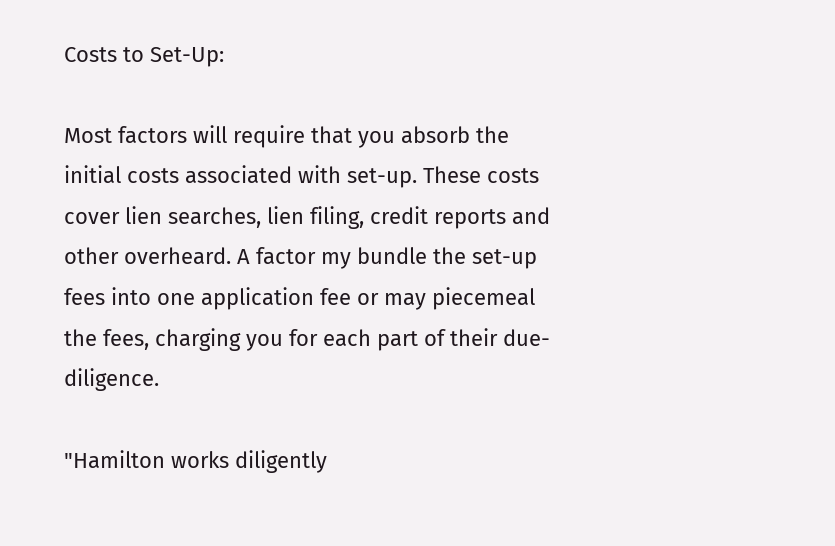Costs to Set-Up:

Most factors will require that you absorb the initial costs associated with set-up. These costs cover lien searches, lien filing, credit reports and other overheard. A factor my bundle the set-up fees into one application fee or may piecemeal the fees, charging you for each part of their due-diligence.

"Hamilton works diligently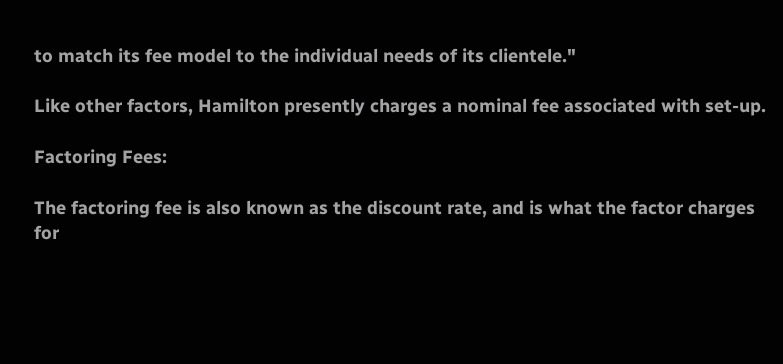to match its fee model to the individual needs of its clientele."

Like other factors, Hamilton presently charges a nominal fee associated with set-up.

Factoring Fees:

The factoring fee is also known as the discount rate, and is what the factor charges for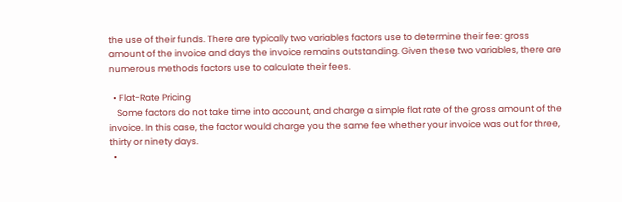the use of their funds. There are typically two variables factors use to determine their fee: gross amount of the invoice and days the invoice remains outstanding. Given these two variables, there are numerous methods factors use to calculate their fees.

  • Flat-Rate Pricing
    Some factors do not take time into account, and charge a simple flat rate of the gross amount of the invoice. In this case, the factor would charge you the same fee whether your invoice was out for three, thirty or ninety days.
  •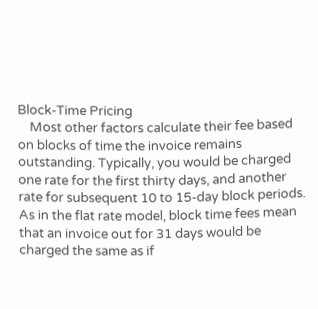Block-Time Pricing
    Most other factors calculate their fee based on blocks of time the invoice remains outstanding. Typically, you would be charged one rate for the first thirty days, and another rate for subsequent 10 to 15-day block periods. As in the flat rate model, block time fees mean that an invoice out for 31 days would be charged the same as if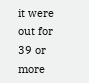it were out for 39 or more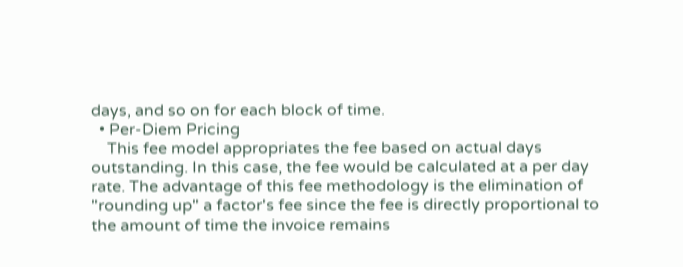days, and so on for each block of time.
  • Per-Diem Pricing
    This fee model appropriates the fee based on actual days outstanding. In this case, the fee would be calculated at a per day rate. The advantage of this fee methodology is the elimination of "rounding up" a factor's fee since the fee is directly proportional to the amount of time the invoice remains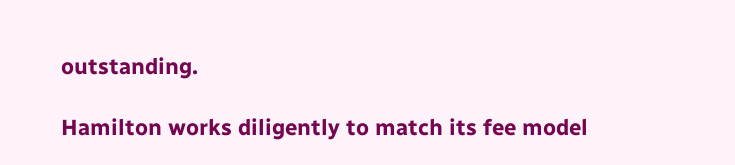outstanding.

Hamilton works diligently to match its fee model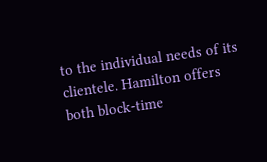to the individual needs of its clientele. Hamilton offers both block-time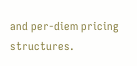and per-diem pricing structures.